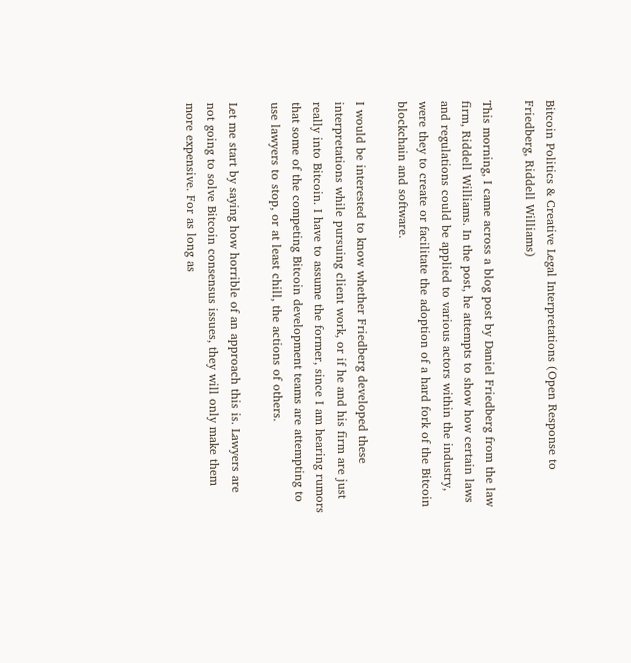Bitcoin Politics & Creative Legal Interpretations (Open Response to Friedberg, Riddell Williams)

This morning, I came across a blog post by Daniel Friedberg from the law firm, Riddell Williams. In the post, he attempts to show how certain laws and regulations could be applied to various actors within the industry, were they to create or facilitate the adoption of a hard fork of the Bitcoin blockchain and software.

I would be interested to know whether Friedberg developed these interpretations while pursuing client work, or if he and his firm are just really into Bitcoin. I have to assume the former, since I am hearing rumors that some of the competing Bitcoin development teams are attempting to use lawyers to stop, or at least chill, the actions of others.

Let me start by saying how horrible of an approach this is. Lawyers are not going to solve Bitcoin consensus issues, they will only make them more expensive. For as long as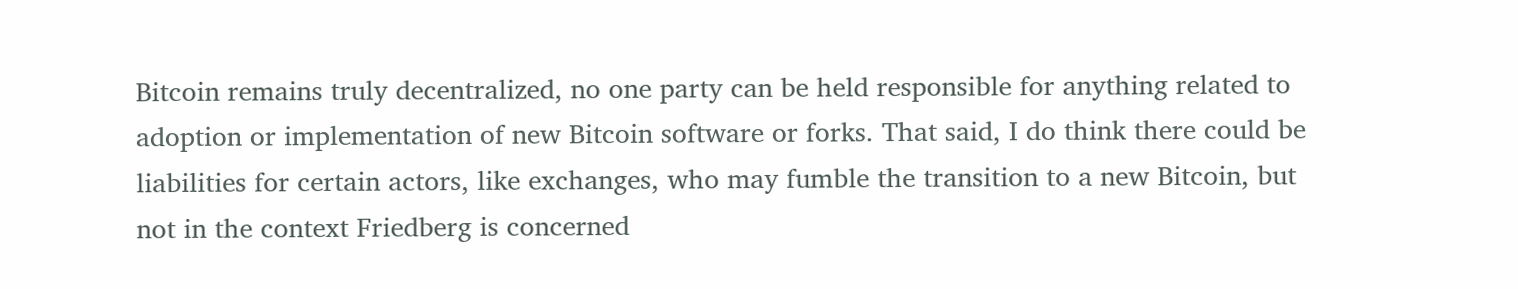Bitcoin remains truly decentralized, no one party can be held responsible for anything related to adoption or implementation of new Bitcoin software or forks. That said, I do think there could be liabilities for certain actors, like exchanges, who may fumble the transition to a new Bitcoin, but not in the context Friedberg is concerned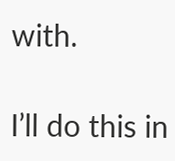with.

I’ll do this in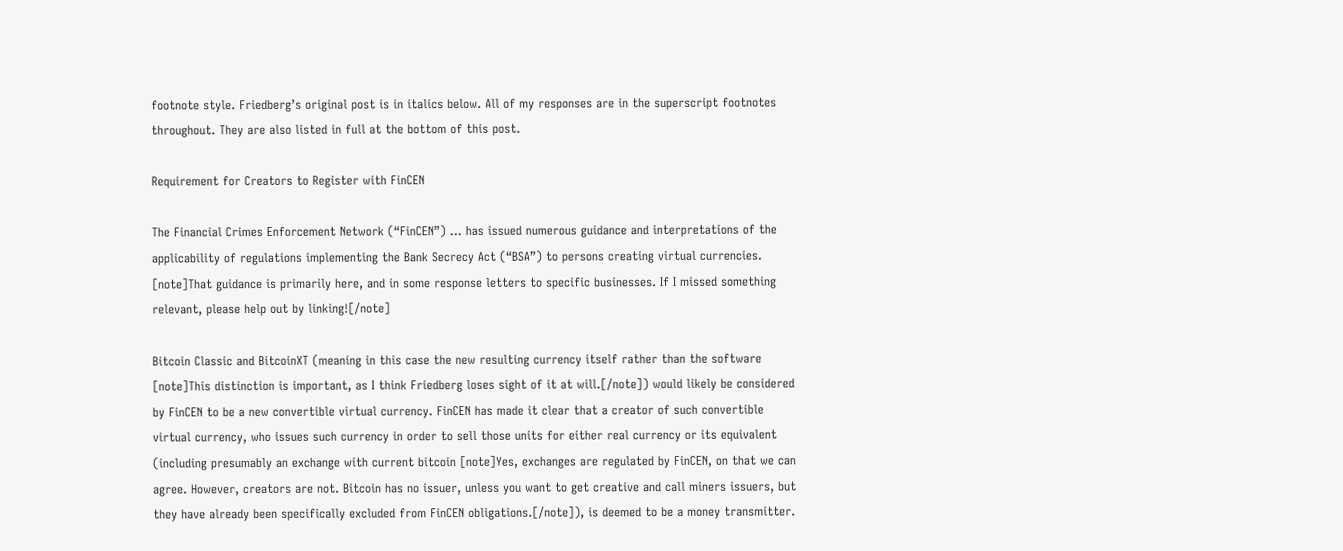footnote style. Friedberg’s original post is in italics below. All of my responses are in the superscript footnotes throughout. They are also listed in full at the bottom of this post.

Requirement for Creators to Register with FinCEN

The Financial Crimes Enforcement Network (“FinCEN”) … has issued numerous guidance and interpretations of the applicability of regulations implementing the Bank Secrecy Act (“BSA”) to persons creating virtual currencies. [note]That guidance is primarily here, and in some response letters to specific businesses. If I missed something relevant, please help out by linking![/note]

Bitcoin Classic and BitcoinXT (meaning in this case the new resulting currency itself rather than the software [note]This distinction is important, as I think Friedberg loses sight of it at will.[/note]) would likely be considered by FinCEN to be a new convertible virtual currency. FinCEN has made it clear that a creator of such convertible virtual currency, who issues such currency in order to sell those units for either real currency or its equivalent (including presumably an exchange with current bitcoin [note]Yes, exchanges are regulated by FinCEN, on that we can agree. However, creators are not. Bitcoin has no issuer, unless you want to get creative and call miners issuers, but they have already been specifically excluded from FinCEN obligations.[/note]), is deemed to be a money transmitter.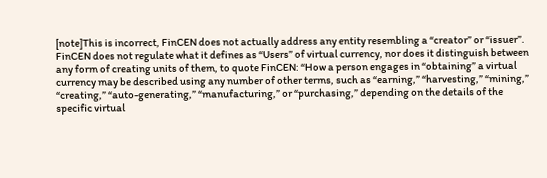[note]This is incorrect, FinCEN does not actually address any entity resembling a “creator” or “issuer”. FinCEN does not regulate what it defines as “Users” of virtual currency, nor does it distinguish between any form of creating units of them, to quote FinCEN: “How a person engages in “obtaining” a virtual currency may be described using any number of other terms, such as “earning,” “harvesting,” “mining,” “creating,” “auto-generating,” “manufacturing,” or “purchasing,” depending on the details of the specific virtual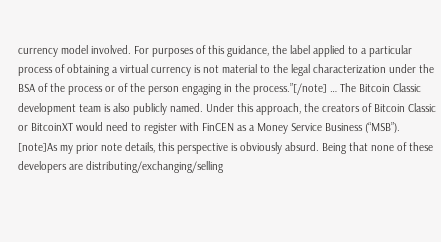currency model involved. For purposes of this guidance, the label applied to a particular process of obtaining a virtual currency is not material to the legal characterization under the BSA of the process or of the person engaging in the process.”[/note] … The Bitcoin Classic development team is also publicly named. Under this approach, the creators of Bitcoin Classic or BitcoinXT would need to register with FinCEN as a Money Service Business (“MSB”). [note]As my prior note details, this perspective is obviously absurd. Being that none of these developers are distributing/exchanging/selling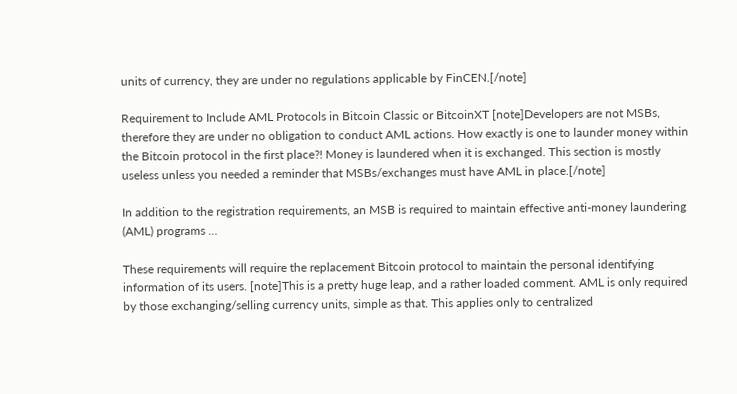units of currency, they are under no regulations applicable by FinCEN.[/note]

Requirement to Include AML Protocols in Bitcoin Classic or BitcoinXT [note]Developers are not MSBs, therefore they are under no obligation to conduct AML actions. How exactly is one to launder money within the Bitcoin protocol in the first place?! Money is laundered when it is exchanged. This section is mostly useless unless you needed a reminder that MSBs/exchanges must have AML in place.[/note]

In addition to the registration requirements, an MSB is required to maintain effective anti-money laundering (AML) programs …

These requirements will require the replacement Bitcoin protocol to maintain the personal identifying information of its users. [note]This is a pretty huge leap, and a rather loaded comment. AML is only required by those exchanging/selling currency units, simple as that. This applies only to centralized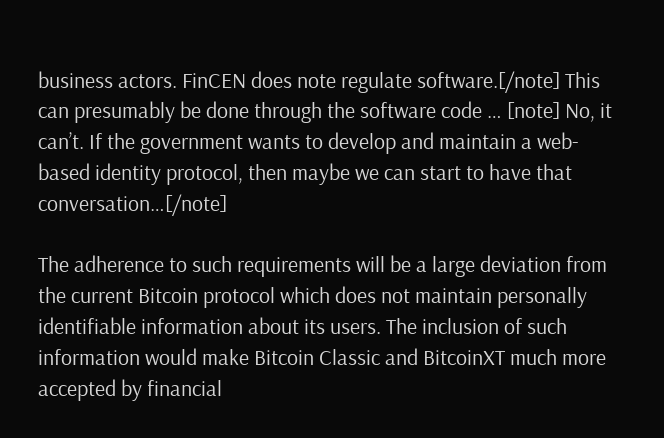business actors. FinCEN does note regulate software.[/note] This can presumably be done through the software code … [note] No, it can’t. If the government wants to develop and maintain a web-based identity protocol, then maybe we can start to have that conversation…[/note]

The adherence to such requirements will be a large deviation from the current Bitcoin protocol which does not maintain personally identifiable information about its users. The inclusion of such information would make Bitcoin Classic and BitcoinXT much more accepted by financial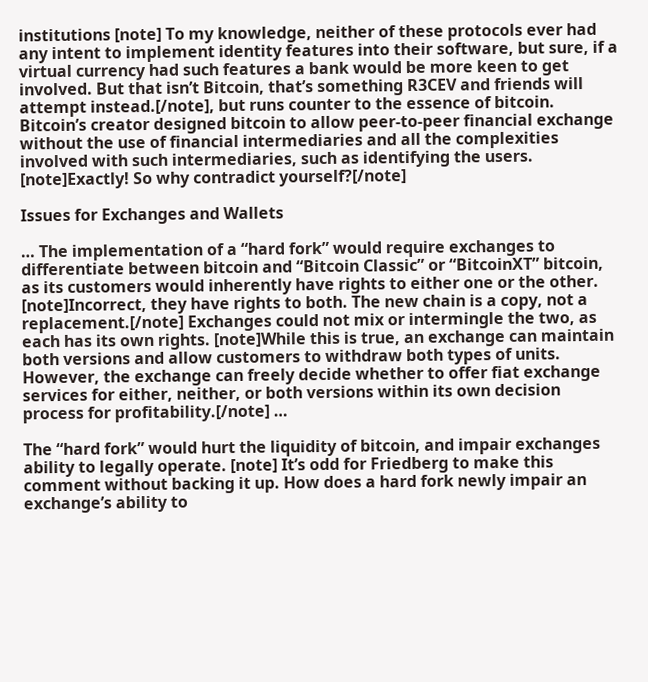institutions [note] To my knowledge, neither of these protocols ever had any intent to implement identity features into their software, but sure, if a virtual currency had such features a bank would be more keen to get involved. But that isn’t Bitcoin, that’s something R3CEV and friends will attempt instead.[/note], but runs counter to the essence of bitcoin. Bitcoin’s creator designed bitcoin to allow peer-to-peer financial exchange without the use of financial intermediaries and all the complexities involved with such intermediaries, such as identifying the users. [note]Exactly! So why contradict yourself?[/note]

Issues for Exchanges and Wallets

… The implementation of a “hard fork” would require exchanges to differentiate between bitcoin and “Bitcoin Classic” or “BitcoinXT” bitcoin, as its customers would inherently have rights to either one or the other. [note]Incorrect, they have rights to both. The new chain is a copy, not a replacement.[/note] Exchanges could not mix or intermingle the two, as each has its own rights. [note]While this is true, an exchange can maintain both versions and allow customers to withdraw both types of units. However, the exchange can freely decide whether to offer fiat exchange services for either, neither, or both versions within its own decision process for profitability.[/note] …

The “hard fork” would hurt the liquidity of bitcoin, and impair exchanges ability to legally operate. [note] It’s odd for Friedberg to make this comment without backing it up. How does a hard fork newly impair an exchange’s ability to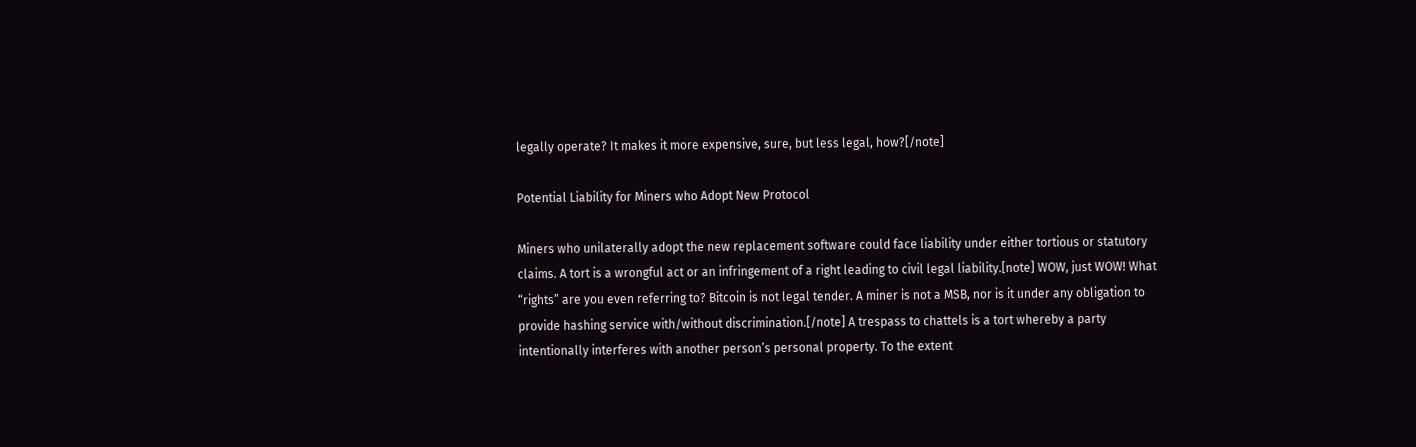legally operate? It makes it more expensive, sure, but less legal, how?[/note]

Potential Liability for Miners who Adopt New Protocol

Miners who unilaterally adopt the new replacement software could face liability under either tortious or statutory claims. A tort is a wrongful act or an infringement of a right leading to civil legal liability.[note] WOW, just WOW! What “rights” are you even referring to? Bitcoin is not legal tender. A miner is not a MSB, nor is it under any obligation to provide hashing service with/without discrimination.[/note] A trespass to chattels is a tort whereby a party intentionally interferes with another person’s personal property. To the extent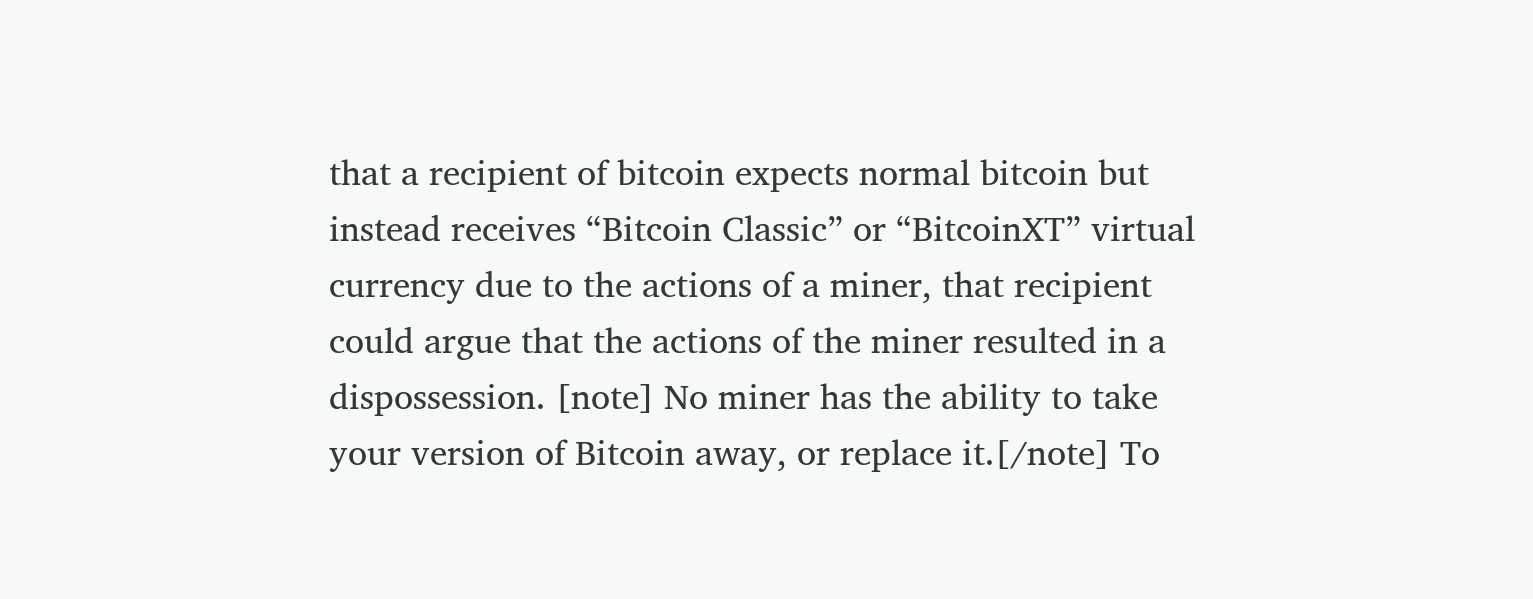that a recipient of bitcoin expects normal bitcoin but instead receives “Bitcoin Classic” or “BitcoinXT” virtual currency due to the actions of a miner, that recipient could argue that the actions of the miner resulted in a dispossession. [note] No miner has the ability to take your version of Bitcoin away, or replace it.[/note] To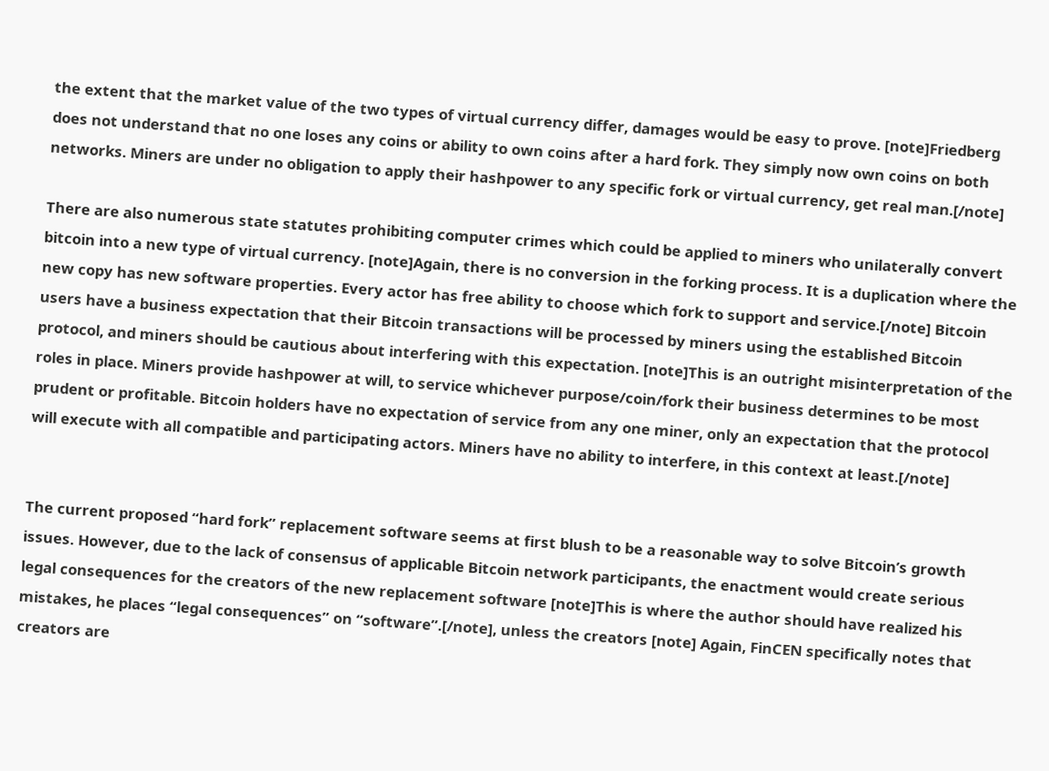the extent that the market value of the two types of virtual currency differ, damages would be easy to prove. [note]Friedberg does not understand that no one loses any coins or ability to own coins after a hard fork. They simply now own coins on both networks. Miners are under no obligation to apply their hashpower to any specific fork or virtual currency, get real man.[/note]

There are also numerous state statutes prohibiting computer crimes which could be applied to miners who unilaterally convert bitcoin into a new type of virtual currency. [note]Again, there is no conversion in the forking process. It is a duplication where the new copy has new software properties. Every actor has free ability to choose which fork to support and service.[/note] Bitcoin users have a business expectation that their Bitcoin transactions will be processed by miners using the established Bitcoin protocol, and miners should be cautious about interfering with this expectation. [note]This is an outright misinterpretation of the roles in place. Miners provide hashpower at will, to service whichever purpose/coin/fork their business determines to be most prudent or profitable. Bitcoin holders have no expectation of service from any one miner, only an expectation that the protocol will execute with all compatible and participating actors. Miners have no ability to interfere, in this context at least.[/note]


The current proposed “hard fork” replacement software seems at first blush to be a reasonable way to solve Bitcoin’s growth issues. However, due to the lack of consensus of applicable Bitcoin network participants, the enactment would create serious legal consequences for the creators of the new replacement software [note]This is where the author should have realized his mistakes, he places “legal consequences” on “software”.[/note], unless the creators [note] Again, FinCEN specifically notes that creators are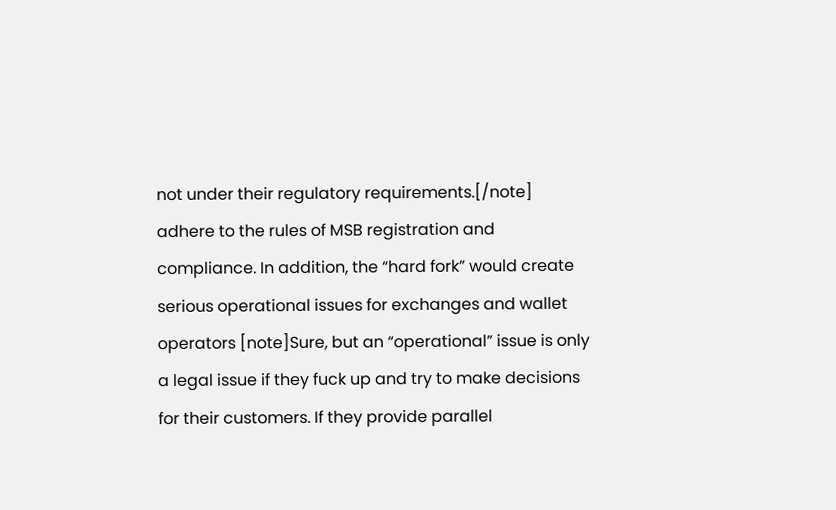not under their regulatory requirements.[/note] adhere to the rules of MSB registration and compliance. In addition, the “hard fork” would create serious operational issues for exchanges and wallet operators [note]Sure, but an “operational” issue is only a legal issue if they fuck up and try to make decisions for their customers. If they provide parallel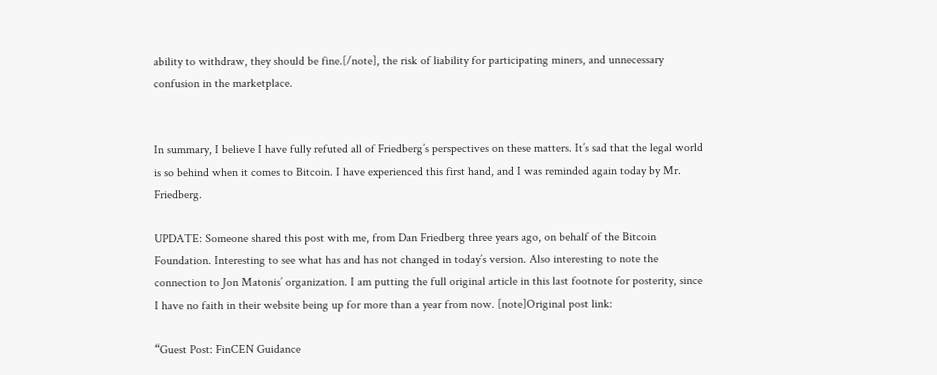ability to withdraw, they should be fine.[/note], the risk of liability for participating miners, and unnecessary confusion in the marketplace.


In summary, I believe I have fully refuted all of Friedberg’s perspectives on these matters. It’s sad that the legal world is so behind when it comes to Bitcoin. I have experienced this first hand, and I was reminded again today by Mr. Friedberg.

UPDATE: Someone shared this post with me, from Dan Friedberg three years ago, on behalf of the Bitcoin Foundation. Interesting to see what has and has not changed in today’s version. Also interesting to note the connection to Jon Matonis’ organization. I am putting the full original article in this last footnote for posterity, since I have no faith in their website being up for more than a year from now. [note]Original post link:

“Guest Post: FinCEN Guidance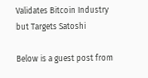Validates Bitcoin Industry but Targets Satoshi

Below is a guest post from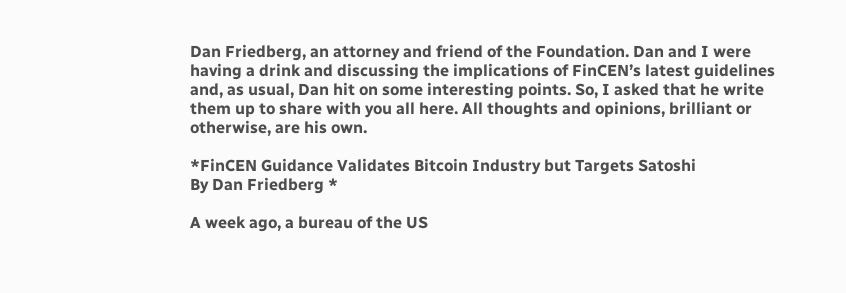Dan Friedberg, an attorney and friend of the Foundation. Dan and I were having a drink and discussing the implications of FinCEN’s latest guidelines and, as usual, Dan hit on some interesting points. So, I asked that he write them up to share with you all here. All thoughts and opinions, brilliant or otherwise, are his own.

*FinCEN Guidance Validates Bitcoin Industry but Targets Satoshi
By Dan Friedberg *

A week ago, a bureau of the US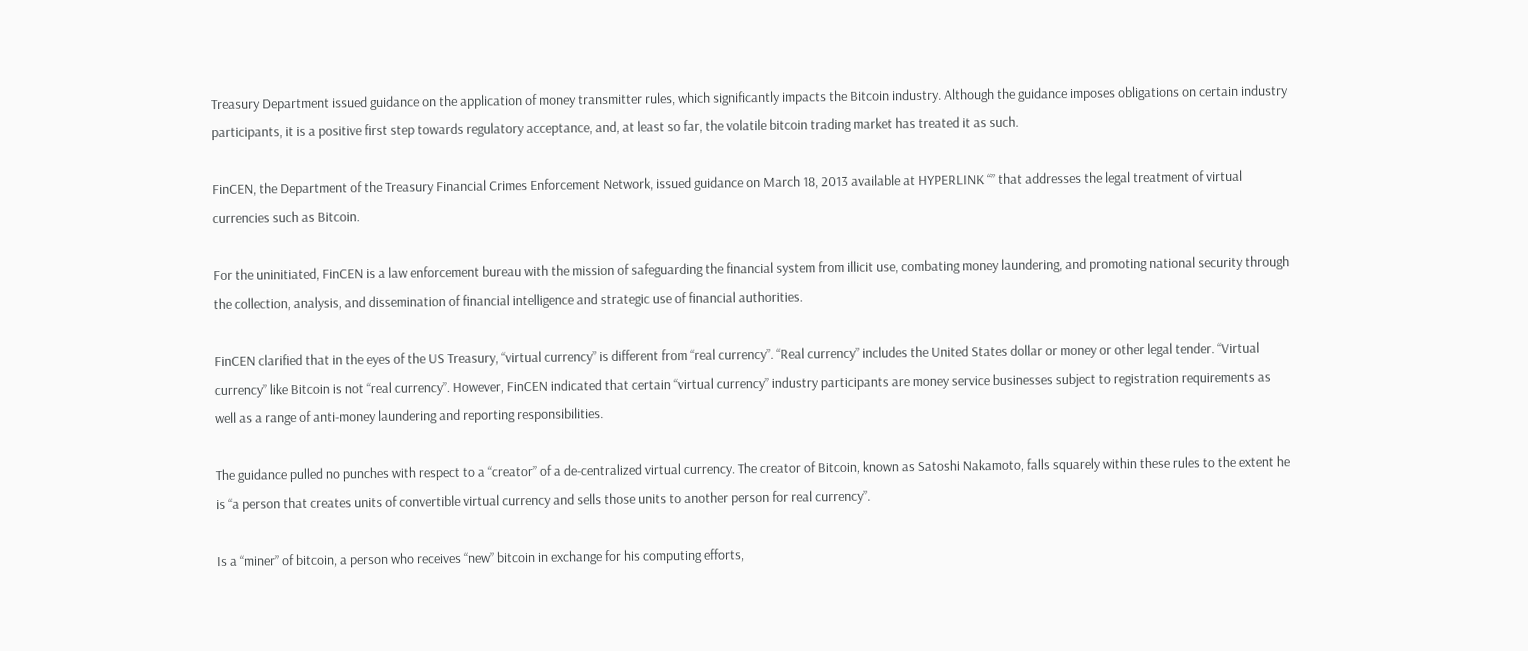Treasury Department issued guidance on the application of money transmitter rules, which significantly impacts the Bitcoin industry. Although the guidance imposes obligations on certain industry participants, it is a positive first step towards regulatory acceptance, and, at least so far, the volatile bitcoin trading market has treated it as such.

FinCEN, the Department of the Treasury Financial Crimes Enforcement Network, issued guidance on March 18, 2013 available at HYPERLINK “” that addresses the legal treatment of virtual currencies such as Bitcoin.

For the uninitiated, FinCEN is a law enforcement bureau with the mission of safeguarding the financial system from illicit use, combating money laundering, and promoting national security through the collection, analysis, and dissemination of financial intelligence and strategic use of financial authorities.

FinCEN clarified that in the eyes of the US Treasury, “virtual currency” is different from “real currency”. “Real currency” includes the United States dollar or money or other legal tender. “Virtual currency” like Bitcoin is not “real currency”. However, FinCEN indicated that certain “virtual currency” industry participants are money service businesses subject to registration requirements as well as a range of anti-money laundering and reporting responsibilities.

The guidance pulled no punches with respect to a “creator” of a de-centralized virtual currency. The creator of Bitcoin, known as Satoshi Nakamoto, falls squarely within these rules to the extent he is “a person that creates units of convertible virtual currency and sells those units to another person for real currency”.

Is a “miner” of bitcoin, a person who receives “new” bitcoin in exchange for his computing efforts,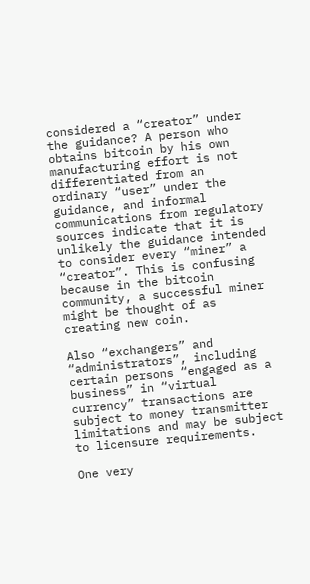considered a “creator” under the guidance? A person who obtains bitcoin by his own manufacturing effort is not differentiated from an ordinary “user” under the guidance, and informal communications from regulatory sources indicate that it is unlikely the guidance intended to consider every “miner” a “creator”. This is confusing because in the bitcoin community, a successful miner might be thought of as creating new coin.

Also “exchangers” and “administrators”, including certain persons “engaged as a business” in “virtual currency” transactions are subject to money transmitter limitations and may be subject to licensure requirements.

One very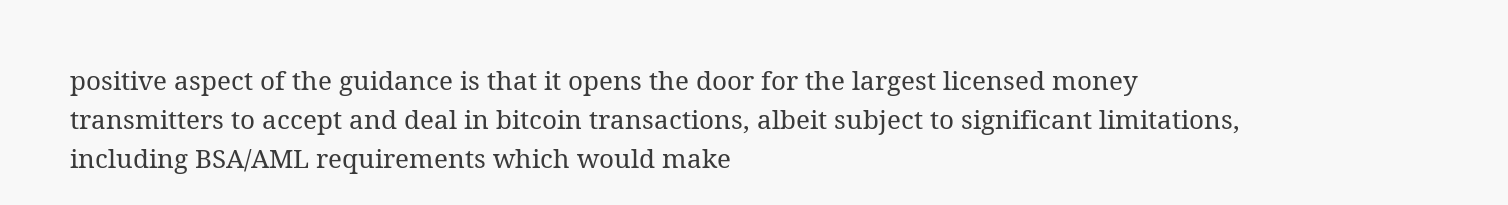positive aspect of the guidance is that it opens the door for the largest licensed money transmitters to accept and deal in bitcoin transactions, albeit subject to significant limitations, including BSA/AML requirements which would make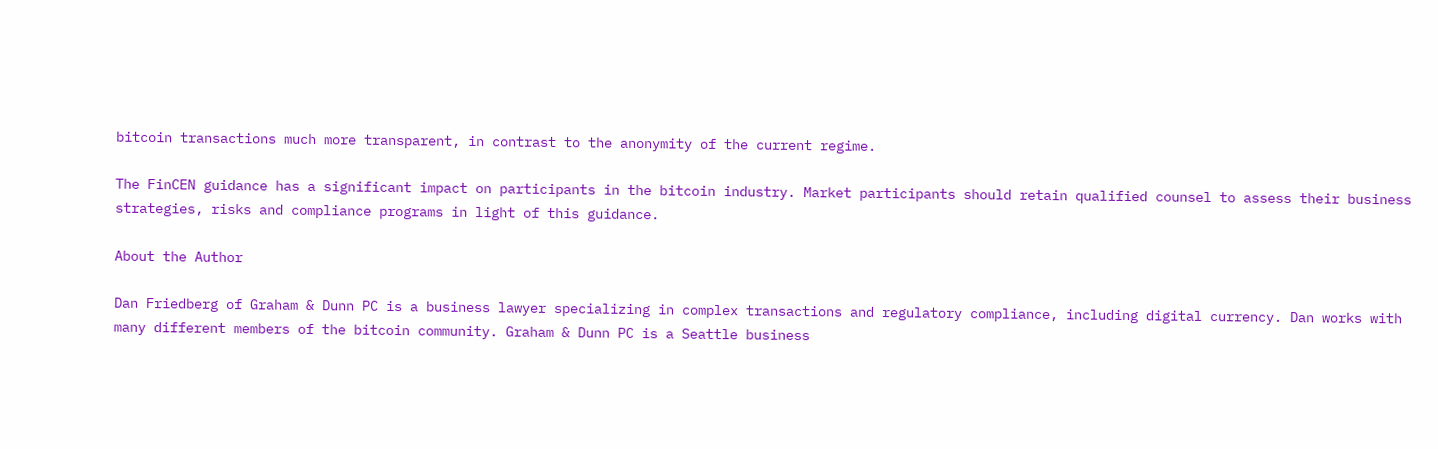bitcoin transactions much more transparent, in contrast to the anonymity of the current regime.

The FinCEN guidance has a significant impact on participants in the bitcoin industry. Market participants should retain qualified counsel to assess their business strategies, risks and compliance programs in light of this guidance.

About the Author

Dan Friedberg of Graham & Dunn PC is a business lawyer specializing in complex transactions and regulatory compliance, including digital currency. Dan works with many different members of the bitcoin community. Graham & Dunn PC is a Seattle business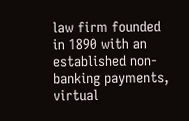law firm founded in 1890 with an established non-banking payments, virtual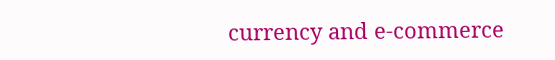currency and e-commerce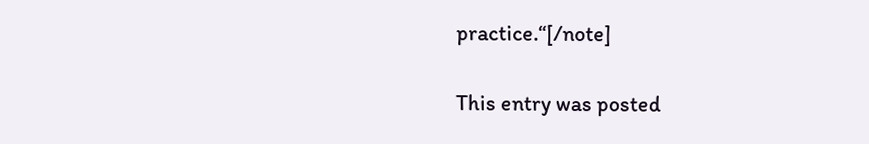practice.“[/note]

This entry was posted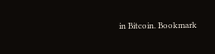in Bitcoin. Bookmark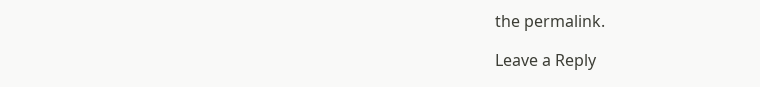the permalink.

Leave a Reply